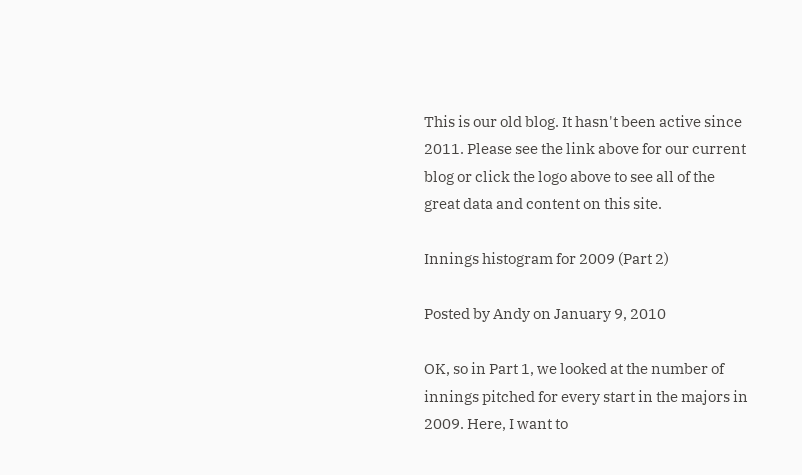This is our old blog. It hasn't been active since 2011. Please see the link above for our current blog or click the logo above to see all of the great data and content on this site.

Innings histogram for 2009 (Part 2)

Posted by Andy on January 9, 2010

OK, so in Part 1, we looked at the number of innings pitched for every start in the majors in 2009. Here, I want to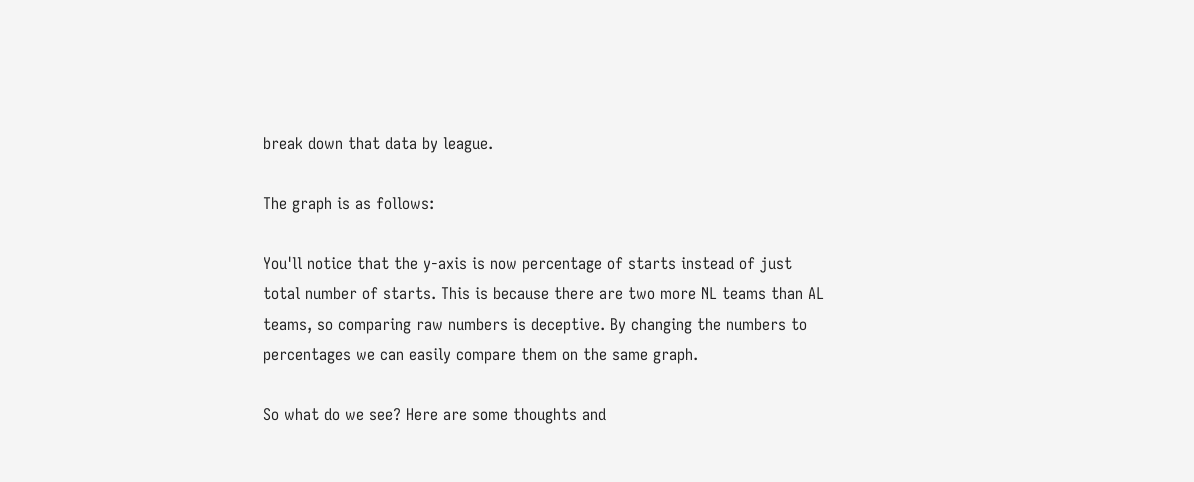break down that data by league.

The graph is as follows:

You'll notice that the y-axis is now percentage of starts instead of just total number of starts. This is because there are two more NL teams than AL teams, so comparing raw numbers is deceptive. By changing the numbers to percentages we can easily compare them on the same graph.

So what do we see? Here are some thoughts and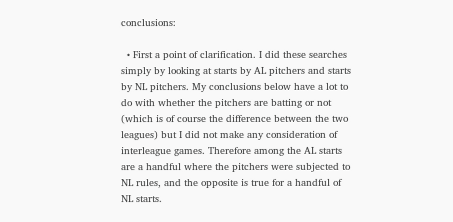conclusions:

  • First a point of clarification. I did these searches simply by looking at starts by AL pitchers and starts by NL pitchers. My conclusions below have a lot to do with whether the pitchers are batting or not (which is of course the difference between the two leagues) but I did not make any consideration of interleague games. Therefore among the AL starts are a handful where the pitchers were subjected to NL rules, and the opposite is true for a handful of NL starts.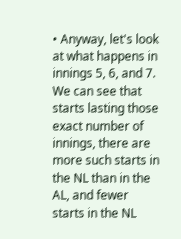• Anyway, let's look at what happens in innings 5, 6, and 7. We can see that starts lasting those exact number of innings, there are more such starts in the NL than in the AL, and fewer starts in the NL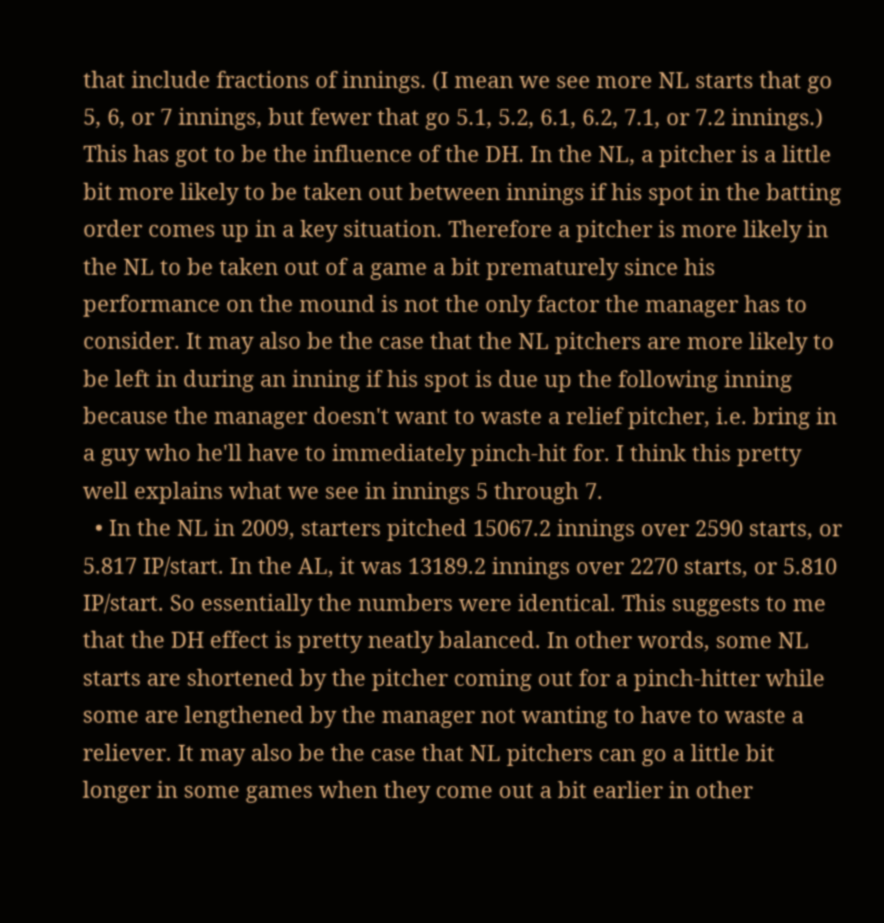that include fractions of innings. (I mean we see more NL starts that go 5, 6, or 7 innings, but fewer that go 5.1, 5.2, 6.1, 6.2, 7.1, or 7.2 innings.) This has got to be the influence of the DH. In the NL, a pitcher is a little bit more likely to be taken out between innings if his spot in the batting order comes up in a key situation. Therefore a pitcher is more likely in the NL to be taken out of a game a bit prematurely since his performance on the mound is not the only factor the manager has to consider. It may also be the case that the NL pitchers are more likely to be left in during an inning if his spot is due up the following inning because the manager doesn't want to waste a relief pitcher, i.e. bring in a guy who he'll have to immediately pinch-hit for. I think this pretty well explains what we see in innings 5 through 7.
  • In the NL in 2009, starters pitched 15067.2 innings over 2590 starts, or 5.817 IP/start. In the AL, it was 13189.2 innings over 2270 starts, or 5.810 IP/start. So essentially the numbers were identical. This suggests to me that the DH effect is pretty neatly balanced. In other words, some NL starts are shortened by the pitcher coming out for a pinch-hitter while some are lengthened by the manager not wanting to have to waste a reliever. It may also be the case that NL pitchers can go a little bit longer in some games when they come out a bit earlier in other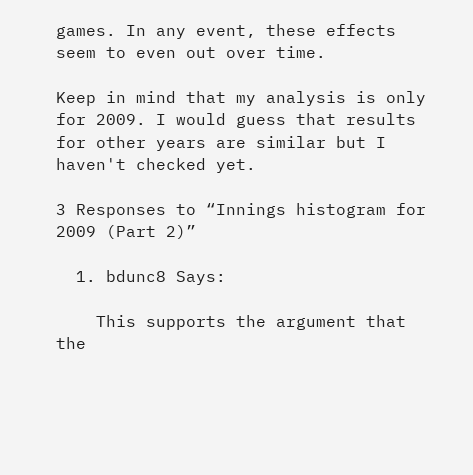games. In any event, these effects seem to even out over time.

Keep in mind that my analysis is only for 2009. I would guess that results for other years are similar but I haven't checked yet.

3 Responses to “Innings histogram for 2009 (Part 2)”

  1. bdunc8 Says:

    This supports the argument that the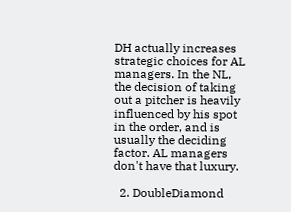DH actually increases strategic choices for AL managers. In the NL, the decision of taking out a pitcher is heavily influenced by his spot in the order, and is usually the deciding factor. AL managers don't have that luxury.

  2. DoubleDiamond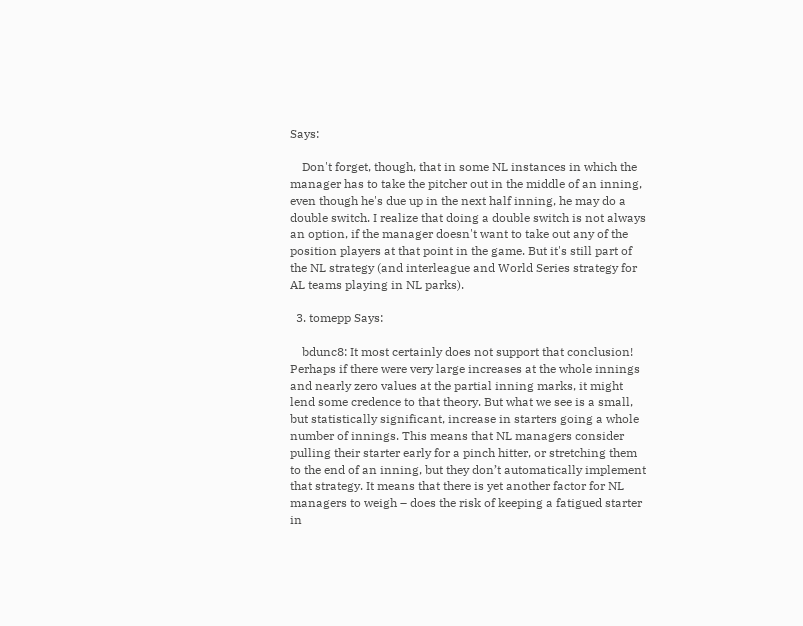Says:

    Don't forget, though, that in some NL instances in which the manager has to take the pitcher out in the middle of an inning, even though he's due up in the next half inning, he may do a double switch. I realize that doing a double switch is not always an option, if the manager doesn't want to take out any of the position players at that point in the game. But it's still part of the NL strategy (and interleague and World Series strategy for AL teams playing in NL parks).

  3. tomepp Says:

    bdunc8: It most certainly does not support that conclusion! Perhaps if there were very large increases at the whole innings and nearly zero values at the partial inning marks, it might lend some credence to that theory. But what we see is a small, but statistically significant, increase in starters going a whole number of innings. This means that NL managers consider pulling their starter early for a pinch hitter, or stretching them to the end of an inning, but they don’t automatically implement that strategy. It means that there is yet another factor for NL managers to weigh – does the risk of keeping a fatigued starter in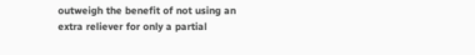outweigh the benefit of not using an extra reliever for only a partial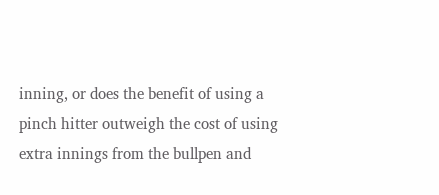inning, or does the benefit of using a pinch hitter outweigh the cost of using extra innings from the bullpen and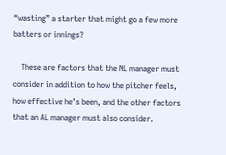“wasting” a starter that might go a few more batters or innings?

    These are factors that the NL manager must consider in addition to how the pitcher feels, how effective he’s been, and the other factors that an AL manager must also consider.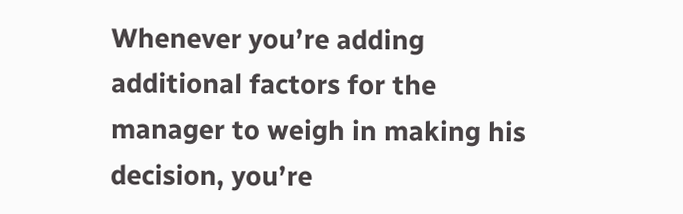Whenever you’re adding additional factors for the manager to weigh in making his decision, you’re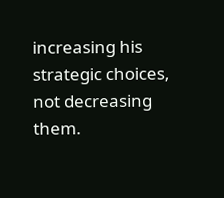increasing his strategic choices, not decreasing them.